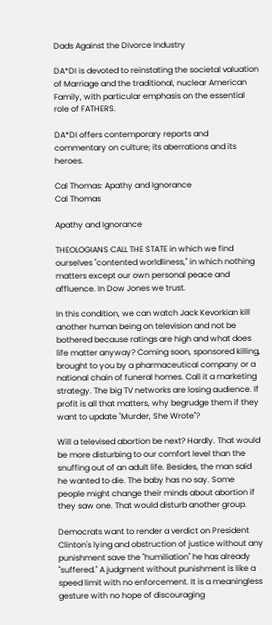Dads Against the Divorce Industry

DA*DI is devoted to reinstating the societal valuation of Marriage and the traditional, nuclear American Family, with particular emphasis on the essential role of FATHERS.

DA*DI offers contemporary reports and commentary on culture; its aberrations and its heroes.

Cal Thomas: Apathy and Ignorance
Cal Thomas

Apathy and Ignorance

THEOLOGIANS CALL THE STATE in which we find ourselves "contented worldliness,'' in which nothing matters except our own personal peace and affluence. In Dow Jones we trust.

In this condition, we can watch Jack Kevorkian kill another human being on television and not be bothered because ratings are high and what does life matter anyway? Coming soon, sponsored killing, brought to you by a pharmaceutical company or a national chain of funeral homes. Call it a marketing strategy. The big TV networks are losing audience. If profit is all that matters, why begrudge them if they want to update "Murder, She Wrote''?

Will a televised abortion be next? Hardly. That would be more disturbing to our comfort level than the snuffing out of an adult life. Besides, the man said he wanted to die. The baby has no say. Some people might change their minds about abortion if they saw one. That would disturb another group.

Democrats want to render a verdict on President Clinton's lying and obstruction of justice without any punishment save the "humiliation'' he has already "suffered.'' A judgment without punishment is like a speed limit with no enforcement. It is a meaningless gesture with no hope of discouraging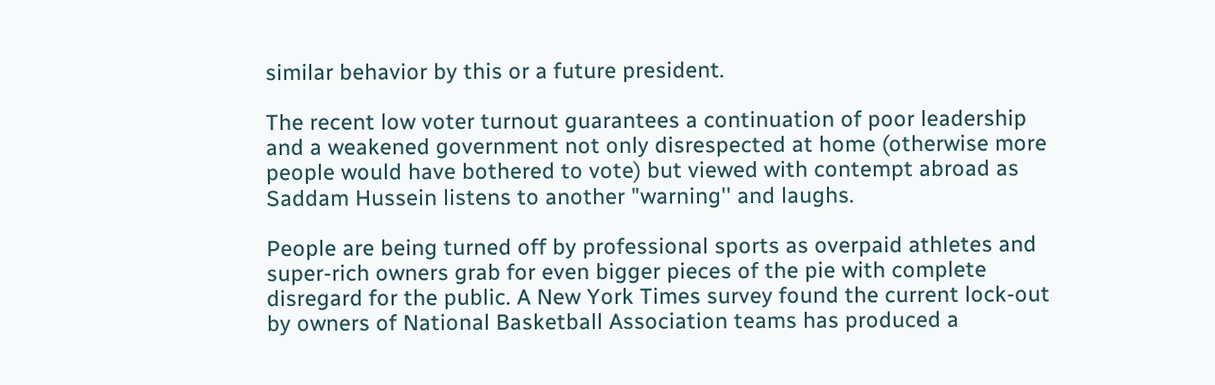similar behavior by this or a future president.

The recent low voter turnout guarantees a continuation of poor leadership and a weakened government not only disrespected at home (otherwise more people would have bothered to vote) but viewed with contempt abroad as Saddam Hussein listens to another "warning'' and laughs.

People are being turned off by professional sports as overpaid athletes and super-rich owners grab for even bigger pieces of the pie with complete disregard for the public. A New York Times survey found the current lock-out by owners of National Basketball Association teams has produced a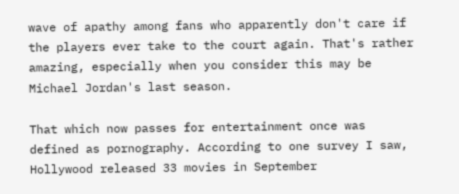wave of apathy among fans who apparently don't care if the players ever take to the court again. That's rather amazing, especially when you consider this may be Michael Jordan's last season.

That which now passes for entertainment once was defined as pornography. According to one survey I saw, Hollywood released 33 movies in September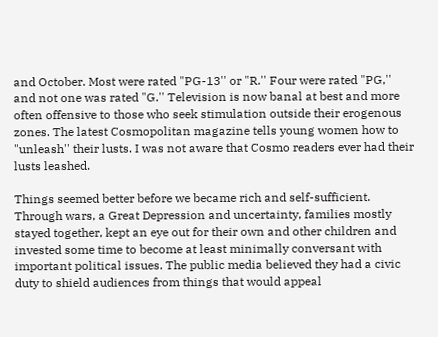and October. Most were rated "PG-13'' or "R.'' Four were rated "PG,'' and not one was rated "G.'' Television is now banal at best and more often offensive to those who seek stimulation outside their erogenous zones. The latest Cosmopolitan magazine tells young women how to "unleash'' their lusts. I was not aware that Cosmo readers ever had their lusts leashed.

Things seemed better before we became rich and self-sufficient. Through wars, a Great Depression and uncertainty, families mostly stayed together, kept an eye out for their own and other children and invested some time to become at least minimally conversant with important political issues. The public media believed they had a civic duty to shield audiences from things that would appeal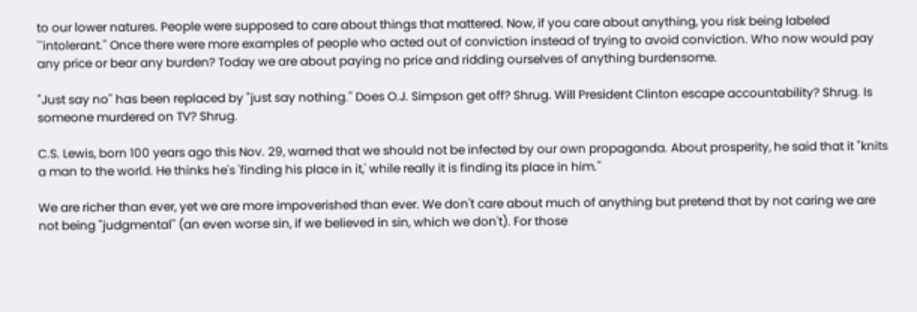to our lower natures. People were supposed to care about things that mattered. Now, if you care about anything, you risk being labeled ``intolerant.'' Once there were more examples of people who acted out of conviction instead of trying to avoid conviction. Who now would pay any price or bear any burden? Today we are about paying no price and ridding ourselves of anything burdensome.

"Just say no'' has been replaced by "just say nothing.'' Does O.J. Simpson get off? Shrug. Will President Clinton escape accountability? Shrug. Is someone murdered on TV? Shrug.

C.S. Lewis, born 100 years ago this Nov. 29, warned that we should not be infected by our own propaganda. About prosperity, he said that it "knits a man to the world. He thinks he's 'finding his place in it,' while really it is finding its place in him.''

We are richer than ever, yet we are more impoverished than ever. We don't care about much of anything but pretend that by not caring we are not being "judgmental'' (an even worse sin, if we believed in sin, which we don't). For those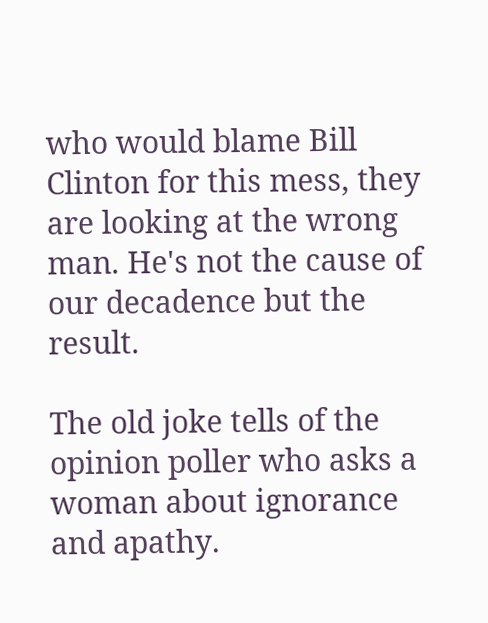who would blame Bill Clinton for this mess, they are looking at the wrong man. He's not the cause of our decadence but the result.

The old joke tells of the opinion poller who asks a woman about ignorance and apathy.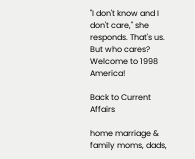"I don't know and I don't care,'' she responds. That's us. But who cares? Welcome to 1998 America!

Back to Current Affairs

home marriage & family moms, dads,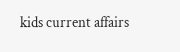kids current affairs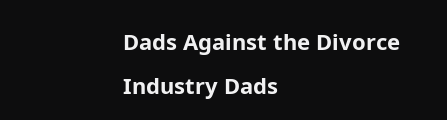Dads Against the Divorce Industry Dads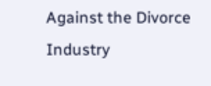Against the Divorce Industry